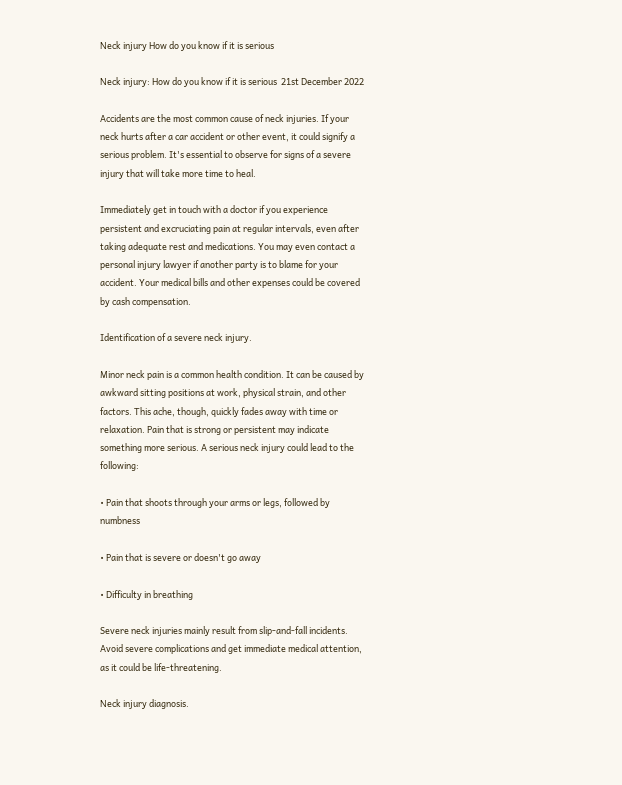Neck injury How do you know if it is serious

Neck injury: How do you know if it is serious  21st December 2022

Accidents are the most common cause of neck injuries. If your neck hurts after a car accident or other event, it could signify a serious problem. It's essential to observe for signs of a severe injury that will take more time to heal.

Immediately get in touch with a doctor if you experience persistent and excruciating pain at regular intervals, even after taking adequate rest and medications. You may even contact a personal injury lawyer if another party is to blame for your accident. Your medical bills and other expenses could be covered by cash compensation.

Identification of a severe neck injury.

Minor neck pain is a common health condition. It can be caused by awkward sitting positions at work, physical strain, and other factors. This ache, though, quickly fades away with time or relaxation. Pain that is strong or persistent may indicate something more serious. A serious neck injury could lead to the following:

• Pain that shoots through your arms or legs, followed by numbness

• Pain that is severe or doesn't go away

• Difficulty in breathing

Severe neck injuries mainly result from slip-and-fall incidents. Avoid severe complications and get immediate medical attention, as it could be life-threatening.

Neck injury diagnosis.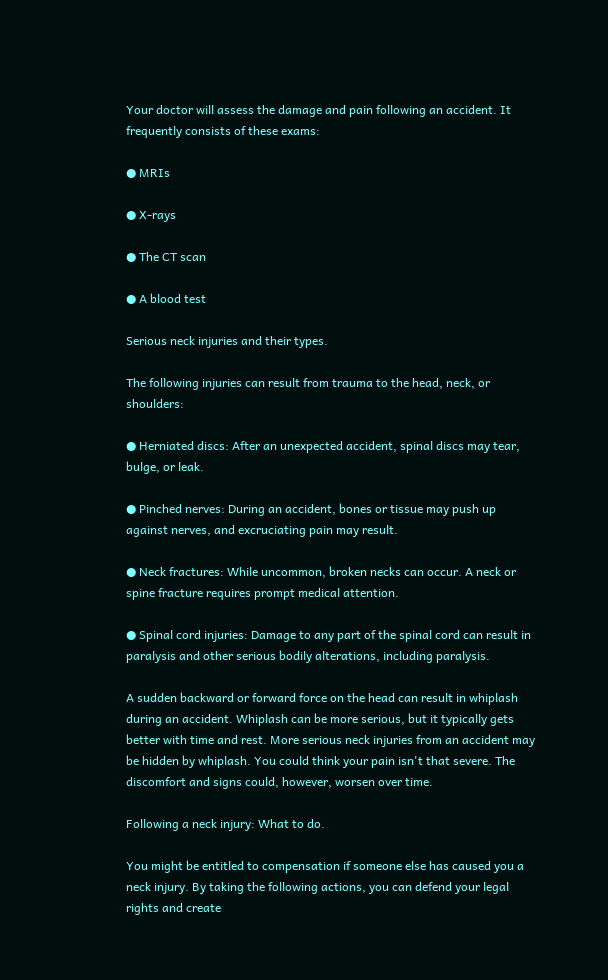Your doctor will assess the damage and pain following an accident. It frequently consists of these exams:

● MRIs

● X-rays

● The CT scan

● A blood test

Serious neck injuries and their types.

The following injuries can result from trauma to the head, neck, or shoulders:

● Herniated discs: After an unexpected accident, spinal discs may tear, bulge, or leak.

● Pinched nerves: During an accident, bones or tissue may push up against nerves, and excruciating pain may result.

● Neck fractures: While uncommon, broken necks can occur. A neck or spine fracture requires prompt medical attention.

● Spinal cord injuries: Damage to any part of the spinal cord can result in paralysis and other serious bodily alterations, including paralysis.

A sudden backward or forward force on the head can result in whiplash during an accident. Whiplash can be more serious, but it typically gets better with time and rest. More serious neck injuries from an accident may be hidden by whiplash. You could think your pain isn't that severe. The discomfort and signs could, however, worsen over time.

Following a neck injury: What to do.

You might be entitled to compensation if someone else has caused you a neck injury. By taking the following actions, you can defend your legal rights and create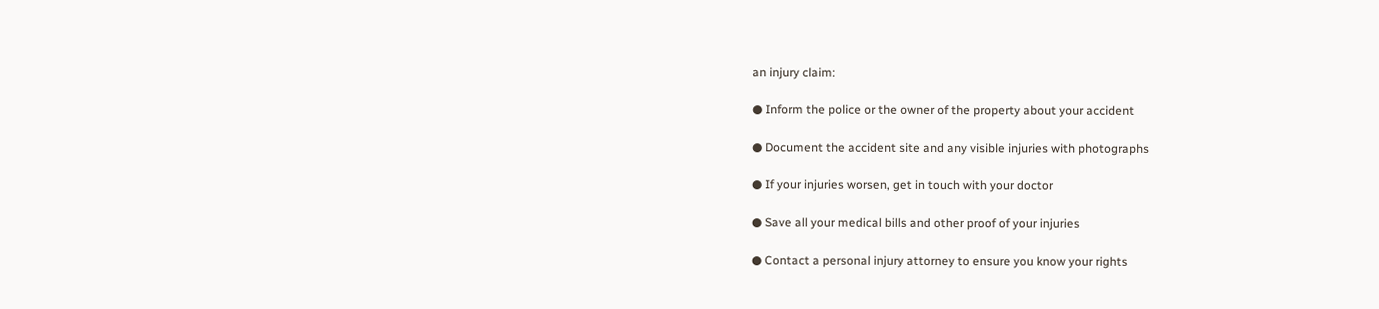an injury claim:

● Inform the police or the owner of the property about your accident

● Document the accident site and any visible injuries with photographs

● If your injuries worsen, get in touch with your doctor

● Save all your medical bills and other proof of your injuries

● Contact a personal injury attorney to ensure you know your rights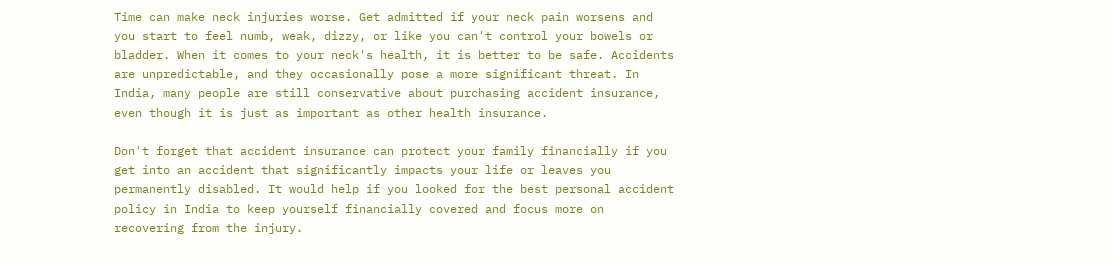Time can make neck injuries worse. Get admitted if your neck pain worsens and you start to feel numb, weak, dizzy, or like you can't control your bowels or bladder. When it comes to your neck's health, it is better to be safe. Accidents are unpredictable, and they occasionally pose a more significant threat. In India, many people are still conservative about purchasing accident insurance, even though it is just as important as other health insurance.

Don't forget that accident insurance can protect your family financially if you get into an accident that significantly impacts your life or leaves you permanently disabled. It would help if you looked for the best personal accident policy in India to keep yourself financially covered and focus more on recovering from the injury.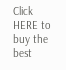Click HERE to buy the best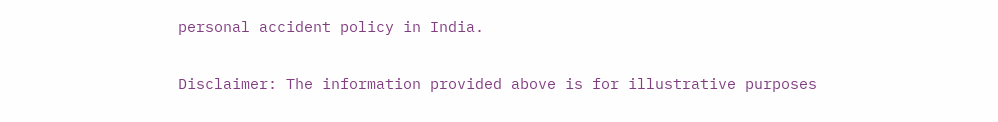personal accident policy in India.

Disclaimer: The information provided above is for illustrative purposes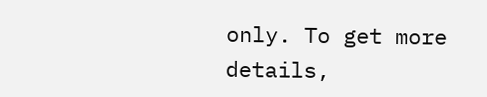only. To get more details,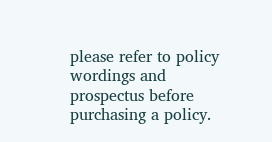please refer to policy wordings and prospectus before purchasing a policy.